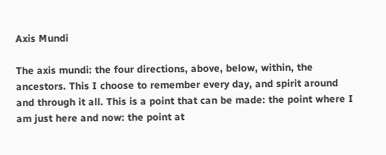Axis Mundi

The axis mundi: the four directions, above, below, within, the ancestors. This I choose to remember every day, and spirit around and through it all. This is a point that can be made: the point where I am just here and now: the point at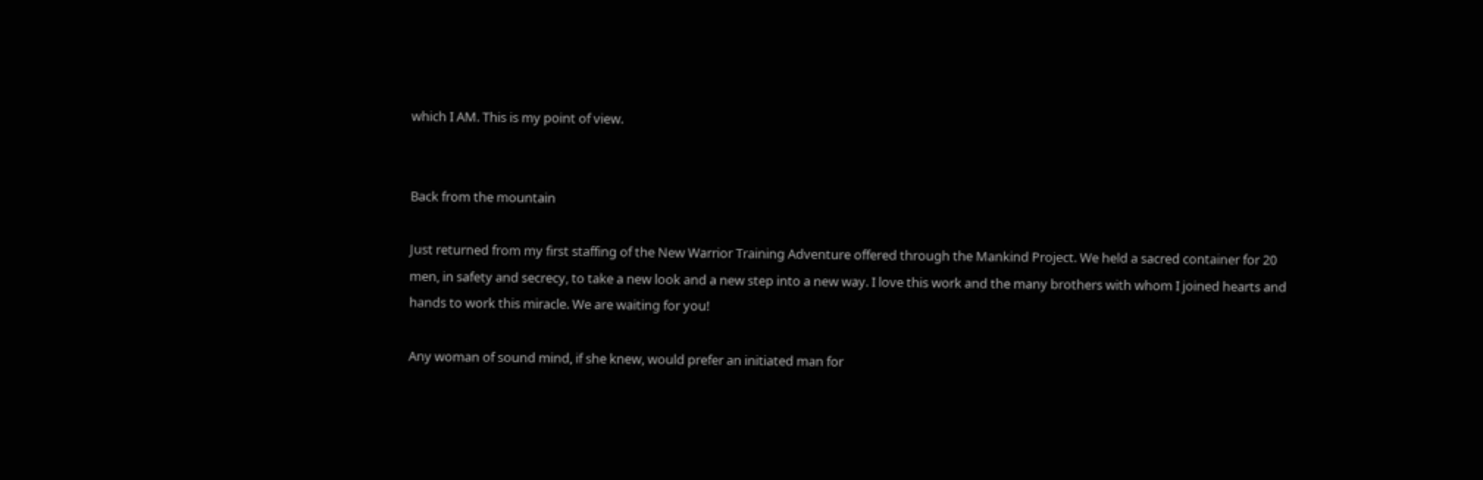which I AM. This is my point of view.


Back from the mountain

Just returned from my first staffing of the New Warrior Training Adventure offered through the Mankind Project. We held a sacred container for 20 men, in safety and secrecy, to take a new look and a new step into a new way. I love this work and the many brothers with whom I joined hearts and hands to work this miracle. We are waiting for you!

Any woman of sound mind, if she knew, would prefer an initiated man for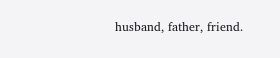husband, father, friend.